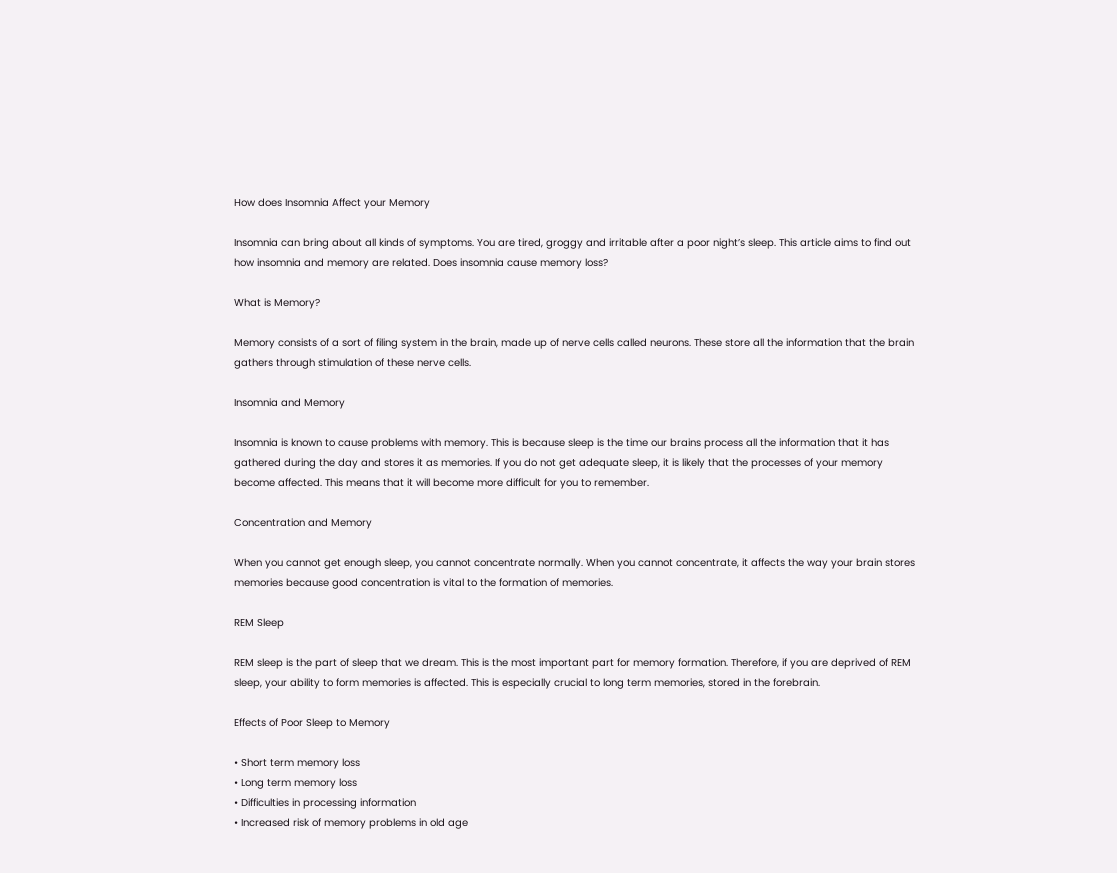How does Insomnia Affect your Memory

Insomnia can bring about all kinds of symptoms. You are tired, groggy and irritable after a poor night’s sleep. This article aims to find out how insomnia and memory are related. Does insomnia cause memory loss?

What is Memory?

Memory consists of a sort of filing system in the brain, made up of nerve cells called neurons. These store all the information that the brain gathers through stimulation of these nerve cells.

Insomnia and Memory

Insomnia is known to cause problems with memory. This is because sleep is the time our brains process all the information that it has gathered during the day and stores it as memories. If you do not get adequate sleep, it is likely that the processes of your memory become affected. This means that it will become more difficult for you to remember.

Concentration and Memory

When you cannot get enough sleep, you cannot concentrate normally. When you cannot concentrate, it affects the way your brain stores memories because good concentration is vital to the formation of memories.

REM Sleep

REM sleep is the part of sleep that we dream. This is the most important part for memory formation. Therefore, if you are deprived of REM sleep, your ability to form memories is affected. This is especially crucial to long term memories, stored in the forebrain.

Effects of Poor Sleep to Memory

• Short term memory loss
• Long term memory loss
• Difficulties in processing information
• Increased risk of memory problems in old age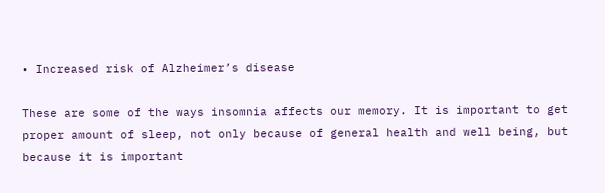• Increased risk of Alzheimer’s disease

These are some of the ways insomnia affects our memory. It is important to get proper amount of sleep, not only because of general health and well being, but because it is important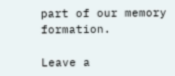part of our memory formation.

Leave a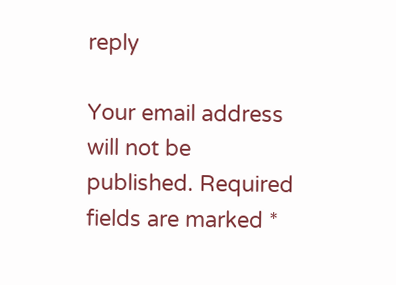reply

Your email address will not be published. Required fields are marked *